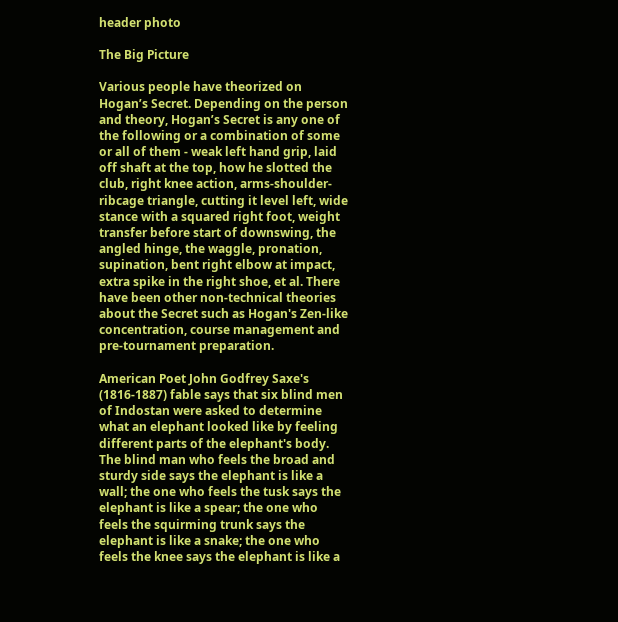header photo

The Big Picture

Various people have theorized on Hogan’s Secret. Depending on the person and theory, Hogan’s Secret is any one of the following or a combination of some or all of them - weak left hand grip, laid off shaft at the top, how he slotted the club, right knee action, arms-shoulder-ribcage triangle, cutting it level left, wide stance with a squared right foot, weight transfer before start of downswing, the angled hinge, the waggle, pronation, supination, bent right elbow at impact, extra spike in the right shoe, et al. There have been other non-technical theories about the Secret such as Hogan's Zen-like concentration, course management and pre-tournament preparation.

American Poet John Godfrey Saxe's (1816-1887) fable says that six blind men of Indostan were asked to determine what an elephant looked like by feeling different parts of the elephant's body. The blind man who feels the broad and sturdy side says the elephant is like a wall; the one who feels the tusk says the elephant is like a spear; the one who feels the squirming trunk says the elephant is like a snake; the one who feels the knee says the elephant is like a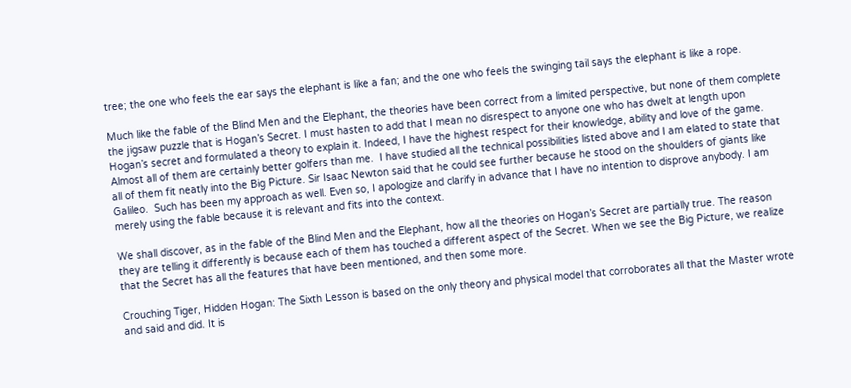tree; the one who feels the ear says the elephant is like a fan; and the one who feels the swinging tail says the elephant is like a rope.

Much like the fable of the Blind Men and the Elephant, the theories have been correct from a limited perspective, but none of them complete the jigsaw puzzle that is Hogan’s Secret. I must hasten to add that I mean no disrespect to anyone one who has dwelt at length upon Hogan’s secret and formulated a theory to explain it. Indeed, I have the highest respect for their knowledge, ability and love of the game. Almost all of them are certainly better golfers than me.  I have studied all the technical possibilities listed above and I am elated to state that all of them fit neatly into the Big Picture. Sir Isaac Newton said that he could see further because he stood on the shoulders of giants like Galileo.  Such has been my approach as well. Even so, I apologize and clarify in advance that I have no intention to disprove anybody. I am merely using the fable because it is relevant and fits into the context.

We shall discover, as in the fable of the Blind Men and the Elephant, how all the theories on Hogan’s Secret are partially true. The reason they are telling it differently is because each of them has touched a different aspect of the Secret. When we see the Big Picture, we realize that the Secret has all the features that have been mentioned, and then some more.

Crouching Tiger, Hidden Hogan: The Sixth Lesson is based on the only theory and physical model that corroborates all that the Master wrote and said and did. It is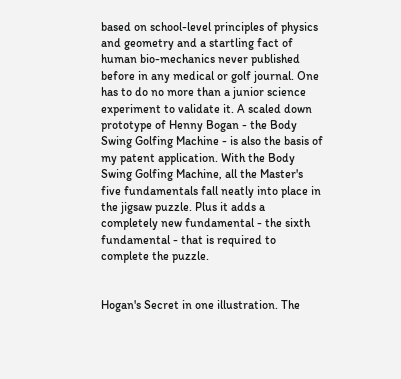based on school-level principles of physics and geometry and a startling fact of human bio-mechanics never published before in any medical or golf journal. One has to do no more than a junior science experiment to validate it. A scaled down prototype of Henny Bogan - the Body Swing Golfing Machine - is also the basis of my patent application. With the Body Swing Golfing Machine, all the Master's five fundamentals fall neatly into place in the jigsaw puzzle. Plus it adds a completely new fundamental - the sixth fundamental - that is required to complete the puzzle.


Hogan's Secret in one illustration. The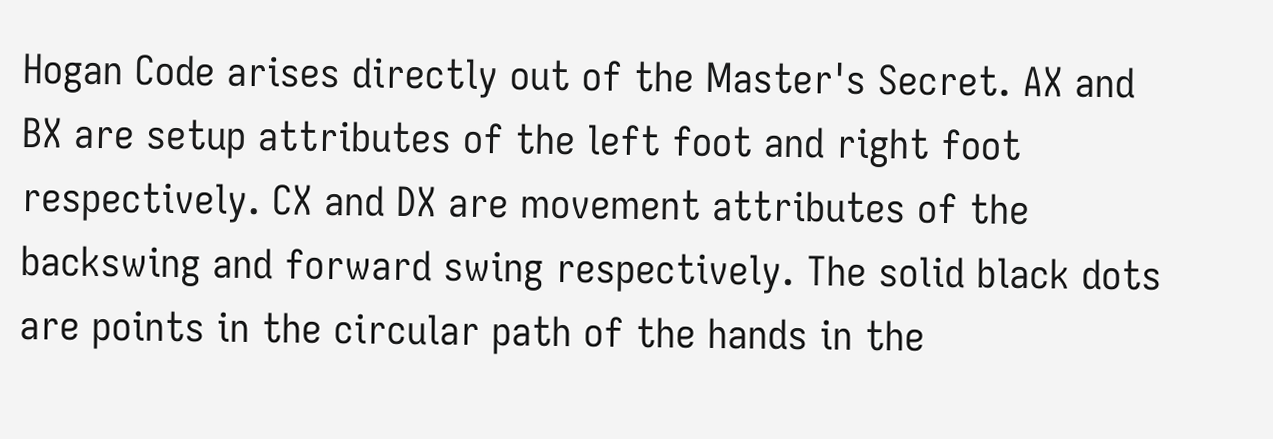Hogan Code arises directly out of the Master's Secret. AX and BX are setup attributes of the left foot and right foot respectively. CX and DX are movement attributes of the backswing and forward swing respectively. The solid black dots are points in the circular path of the hands in the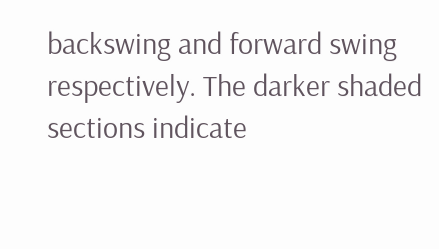backswing and forward swing respectively. The darker shaded sections indicate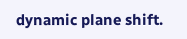dynamic plane shift.